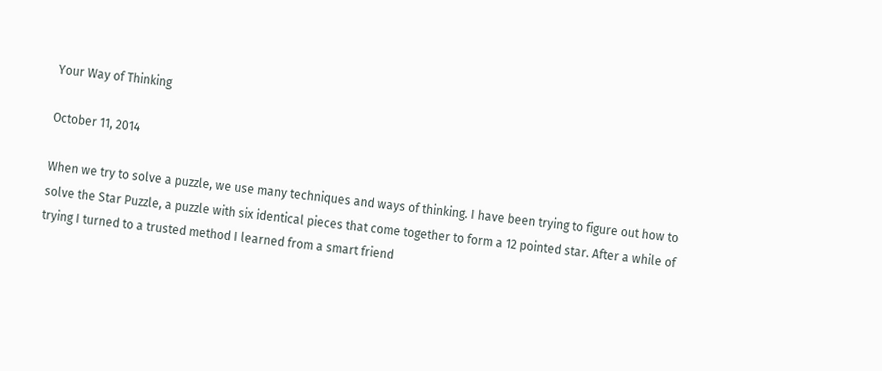Your Way of Thinking

October 11, 2014

When we try to solve a puzzle, we use many techniques and ways of thinking. I have been trying to figure out how to solve the Star Puzzle, a puzzle with six identical pieces that come together to form a 12 pointed star. After a while of trying I turned to a trusted method I learned from a smart friend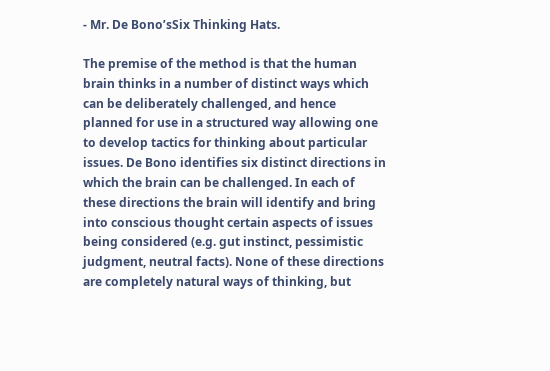- Mr. De Bono’sSix Thinking Hats.

The premise of the method is that the human brain thinks in a number of distinct ways which can be deliberately challenged, and hence planned for use in a structured way allowing one to develop tactics for thinking about particular issues. De Bono identifies six distinct directions in which the brain can be challenged. In each of these directions the brain will identify and bring into conscious thought certain aspects of issues being considered (e.g. gut instinct, pessimistic judgment, neutral facts). None of these directions are completely natural ways of thinking, but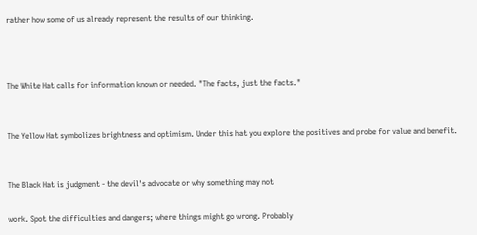rather how some of us already represent the results of our thinking.



The White Hat calls for information known or needed. "The facts, just the facts."


The Yellow Hat symbolizes brightness and optimism. Under this hat you explore the positives and probe for value and benefit.


The Black Hat is judgment - the devil's advocate or why something may not

work. Spot the difficulties and dangers; where things might go wrong. Probably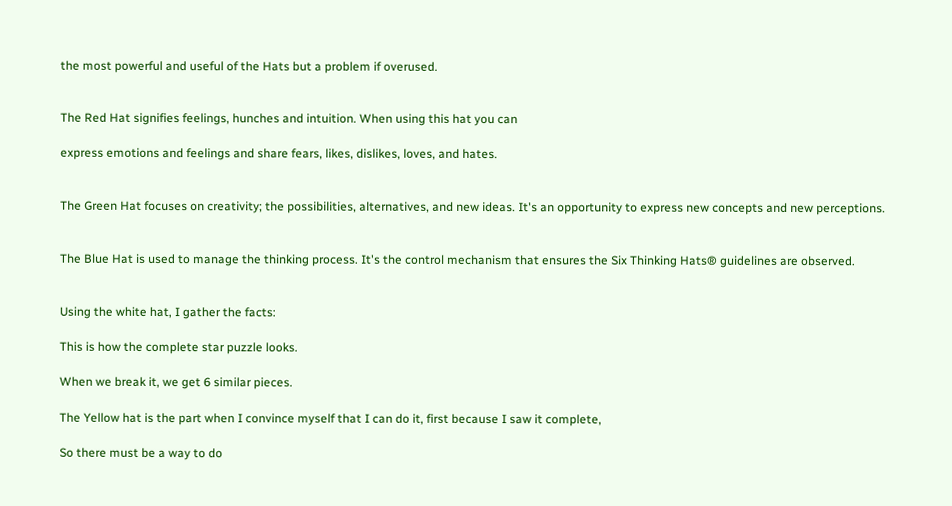the most powerful and useful of the Hats but a problem if overused.


The Red Hat signifies feelings, hunches and intuition. When using this hat you can

express emotions and feelings and share fears, likes, dislikes, loves, and hates.


The Green Hat focuses on creativity; the possibilities, alternatives, and new ideas. It's an opportunity to express new concepts and new perceptions.


The Blue Hat is used to manage the thinking process. It's the control mechanism that ensures the Six Thinking Hats® guidelines are observed.


Using the white hat, I gather the facts:

This is how the complete star puzzle looks.

When we break it, we get 6 similar pieces.

The Yellow hat is the part when I convince myself that I can do it, first because I saw it complete,

So there must be a way to do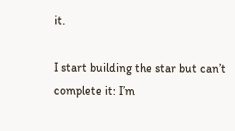it.

I start building the star but can’t complete it: I’m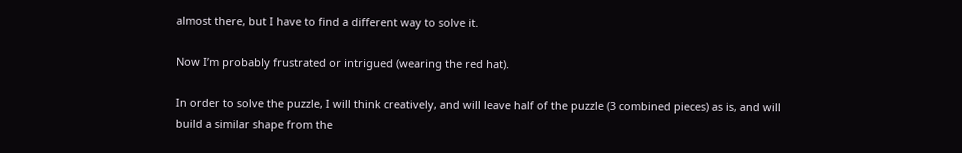almost there, but I have to find a different way to solve it.

Now I’m probably frustrated or intrigued (wearing the red hat).

In order to solve the puzzle, I will think creatively, and will leave half of the puzzle (3 combined pieces) as is, and will build a similar shape from the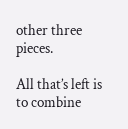other three pieces.

All that’s left is to combine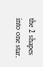the 2 shapes into one star.